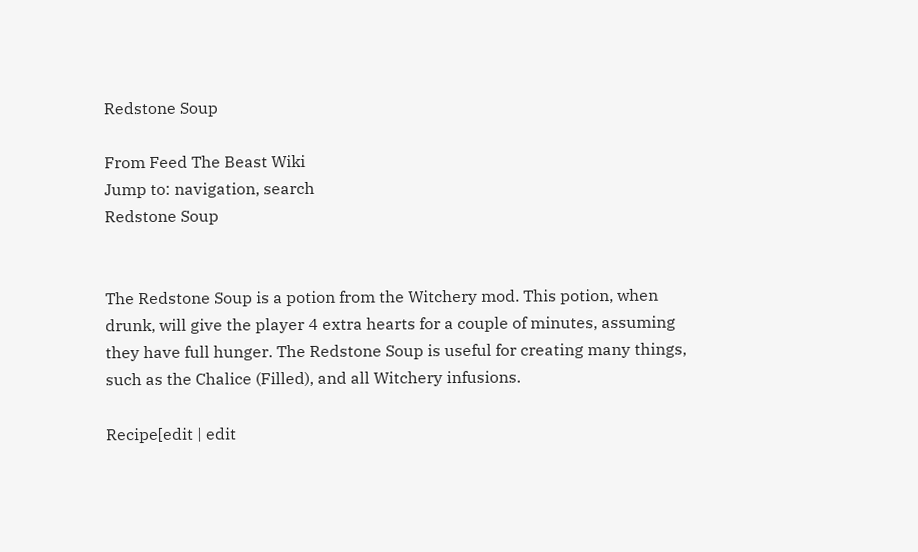Redstone Soup

From Feed The Beast Wiki
Jump to: navigation, search
Redstone Soup


The Redstone Soup is a potion from the Witchery mod. This potion, when drunk, will give the player 4 extra hearts for a couple of minutes, assuming they have full hunger. The Redstone Soup is useful for creating many things, such as the Chalice (Filled), and all Witchery infusions.

Recipe[edit | edit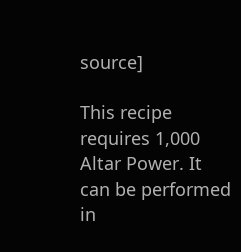source]

This recipe requires 1,000 Altar Power. It can be performed in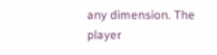any dimension. The player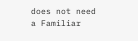does not need a Familiar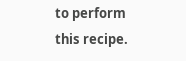to perform this recipe.